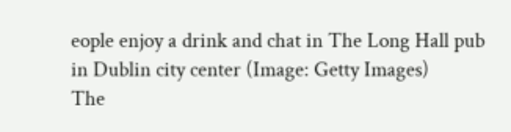eople enjoy a drink and chat in The Long Hall pub in Dublin city center (Image: Getty Images)
The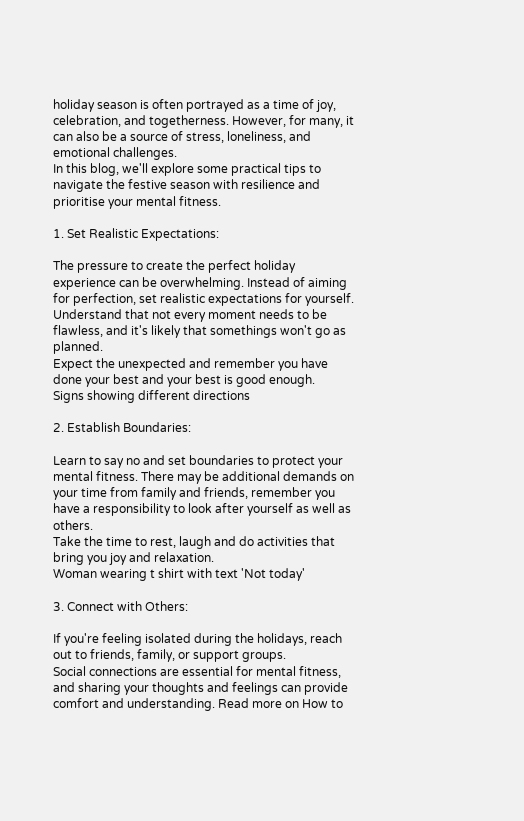holiday season is often portrayed as a time of joy, celebration, and togetherness. However, for many, it can also be a source of stress, loneliness, and emotional challenges.
In this blog, we'll explore some practical tips to navigate the festive season with resilience and prioritise your mental fitness.

1. Set Realistic Expectations:

The pressure to create the perfect holiday experience can be overwhelming. Instead of aiming for perfection, set realistic expectations for yourself. Understand that not every moment needs to be flawless, and it's likely that somethings won't go as planned.
Expect the unexpected and remember you have done your best and your best is good enough.
Signs showing different directions

2. Establish Boundaries:

Learn to say no and set boundaries to protect your mental fitness. There may be additional demands on your time from family and friends, remember you have a responsibility to look after yourself as well as others.
Take the time to rest, laugh and do activities that bring you joy and relaxation.
Woman wearing t shirt with text 'Not today'

3. Connect with Others:

If you're feeling isolated during the holidays, reach out to friends, family, or support groups.
Social connections are essential for mental fitness, and sharing your thoughts and feelings can provide comfort and understanding. Read more on How to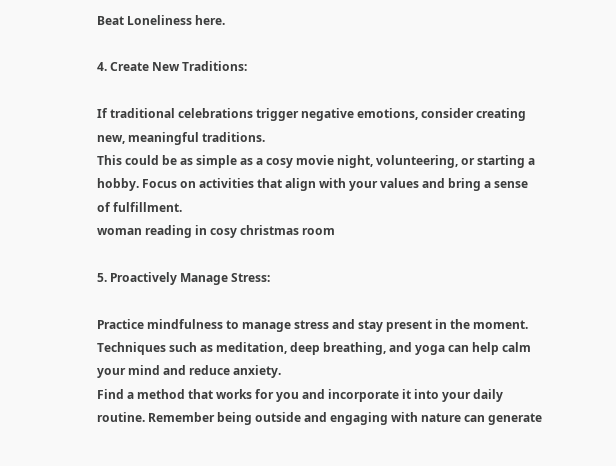Beat Loneliness here.

4. Create New Traditions:

If traditional celebrations trigger negative emotions, consider creating new, meaningful traditions.
This could be as simple as a cosy movie night, volunteering, or starting a hobby. Focus on activities that align with your values and bring a sense of fulfillment.
woman reading in cosy christmas room

5. Proactively Manage Stress:

Practice mindfulness to manage stress and stay present in the moment. Techniques such as meditation, deep breathing, and yoga can help calm your mind and reduce anxiety.
Find a method that works for you and incorporate it into your daily routine. Remember being outside and engaging with nature can generate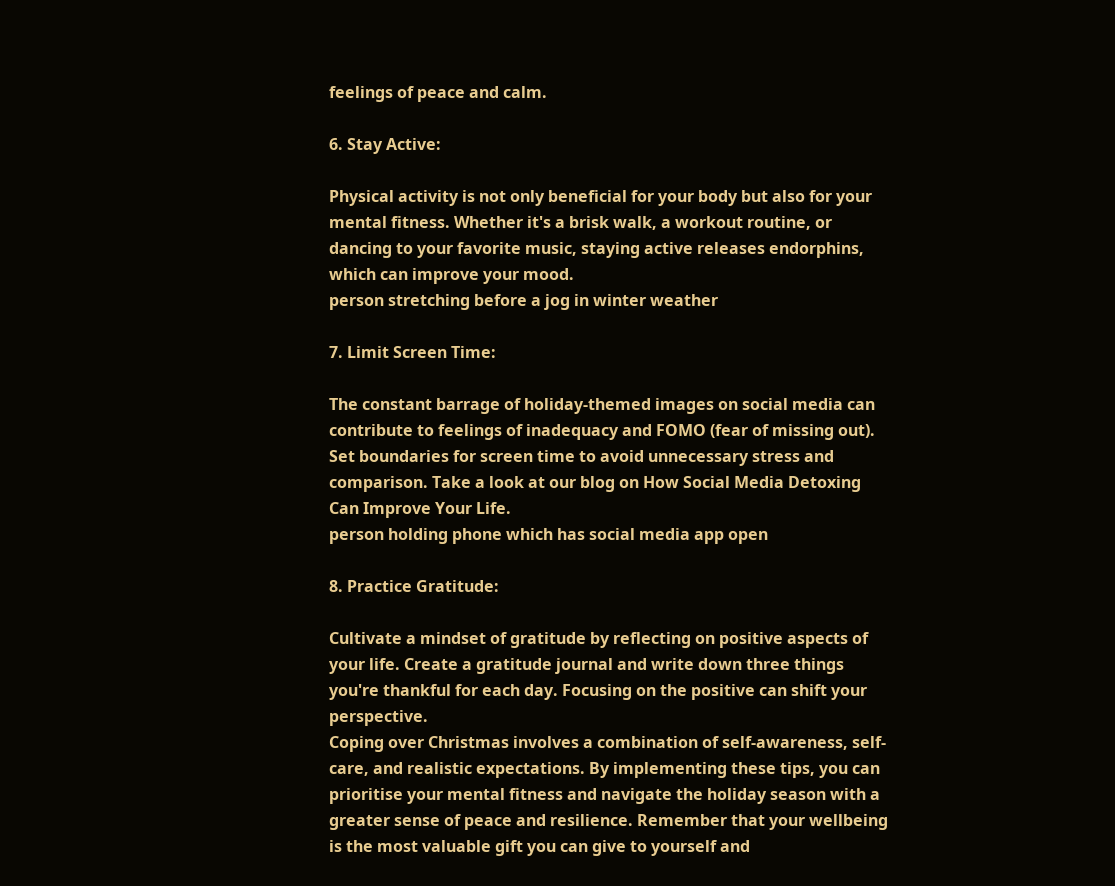feelings of peace and calm.

6. Stay Active:

Physical activity is not only beneficial for your body but also for your mental fitness. Whether it's a brisk walk, a workout routine, or dancing to your favorite music, staying active releases endorphins, which can improve your mood.
person stretching before a jog in winter weather

7. Limit Screen Time:

The constant barrage of holiday-themed images on social media can contribute to feelings of inadequacy and FOMO (fear of missing out).
Set boundaries for screen time to avoid unnecessary stress and comparison. Take a look at our blog on How Social Media Detoxing Can Improve Your Life.
person holding phone which has social media app open

8. Practice Gratitude:

Cultivate a mindset of gratitude by reflecting on positive aspects of your life. Create a gratitude journal and write down three things you're thankful for each day. Focusing on the positive can shift your perspective.
Coping over Christmas involves a combination of self-awareness, self-care, and realistic expectations. By implementing these tips, you can prioritise your mental fitness and navigate the holiday season with a greater sense of peace and resilience. Remember that your wellbeing is the most valuable gift you can give to yourself and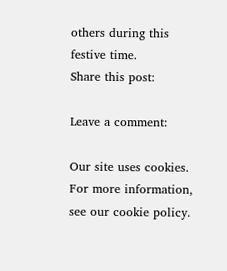others during this festive time.
Share this post:

Leave a comment:

Our site uses cookies. For more information, see our cookie policy.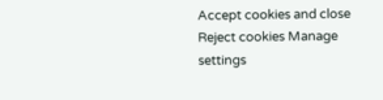Accept cookies and close
Reject cookies Manage settings